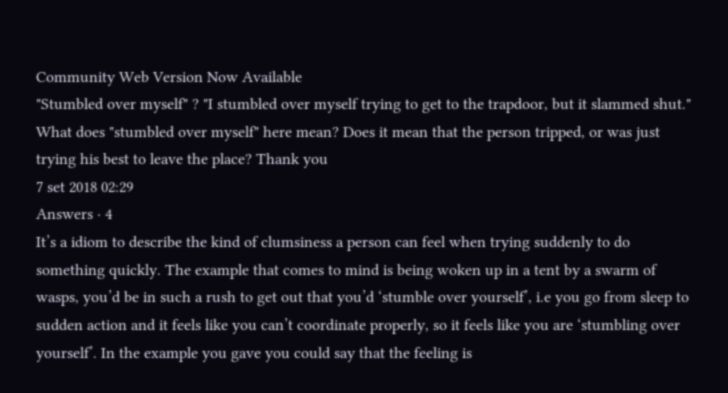Community Web Version Now Available
"Stumbled over myself" ? "I stumbled over myself trying to get to the trapdoor, but it slammed shut." What does "stumbled over myself" here mean? Does it mean that the person tripped, or was just trying his best to leave the place? Thank you
7 set 2018 02:29
Answers · 4
It’s a idiom to describe the kind of clumsiness a person can feel when trying suddenly to do something quickly. The example that comes to mind is being woken up in a tent by a swarm of wasps, you’d be in such a rush to get out that you’d ‘stumble over yourself’, i.e you go from sleep to sudden action and it feels like you can’t coordinate properly, so it feels like you are ‘stumbling over yourself’. In the example you gave you could say that the feeling is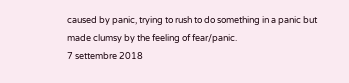caused by panic, trying to rush to do something in a panic but made clumsy by the feeling of fear/panic.
7 settembre 2018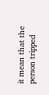it mean that the person tripped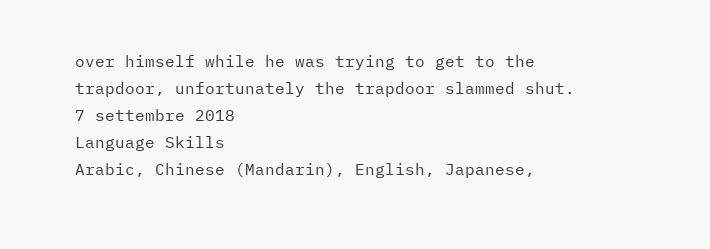over himself while he was trying to get to the trapdoor, unfortunately the trapdoor slammed shut.
7 settembre 2018
Language Skills
Arabic, Chinese (Mandarin), English, Japanese,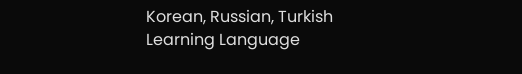Korean, Russian, Turkish
Learning Language